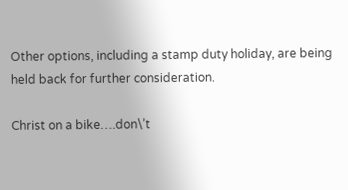Other options, including a stamp duty holiday, are being held back for further consideration.

Christ on a bike….don\’t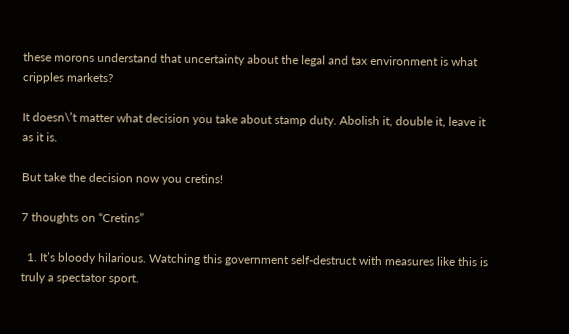these morons understand that uncertainty about the legal and tax environment is what cripples markets?

It doesn\’t matter what decision you take about stamp duty. Abolish it, double it, leave it as it is.

But take the decision now you cretins!

7 thoughts on “Cretins”

  1. It’s bloody hilarious. Watching this government self-destruct with measures like this is truly a spectator sport.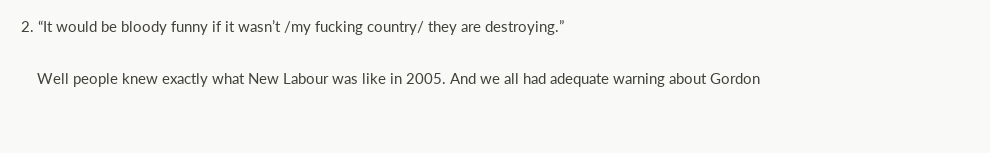2. “It would be bloody funny if it wasn’t /my fucking country/ they are destroying.”

    Well people knew exactly what New Labour was like in 2005. And we all had adequate warning about Gordon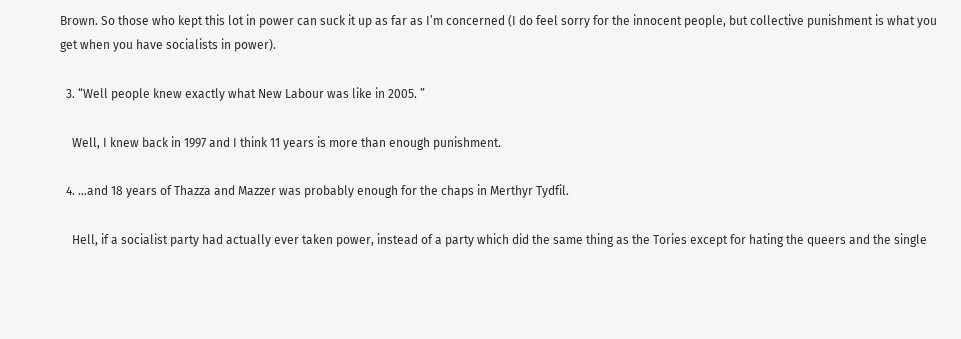Brown. So those who kept this lot in power can suck it up as far as I’m concerned (I do feel sorry for the innocent people, but collective punishment is what you get when you have socialists in power).

  3. “Well people knew exactly what New Labour was like in 2005. ”

    Well, I knew back in 1997 and I think 11 years is more than enough punishment.

  4. …and 18 years of Thazza and Mazzer was probably enough for the chaps in Merthyr Tydfil.

    Hell, if a socialist party had actually ever taken power, instead of a party which did the same thing as the Tories except for hating the queers and the single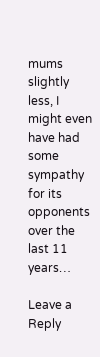mums slightly less, I might even have had some sympathy for its opponents over the last 11 years…

Leave a Reply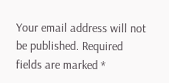Your email address will not be published. Required fields are marked *